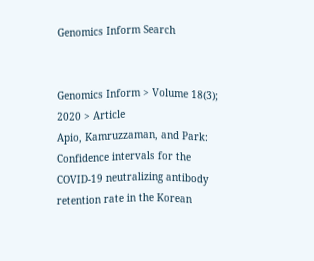Genomics Inform Search


Genomics Inform > Volume 18(3); 2020 > Article
Apio, Kamruzzaman, and Park: Confidence intervals for the COVID-19 neutralizing antibody retention rate in the Korean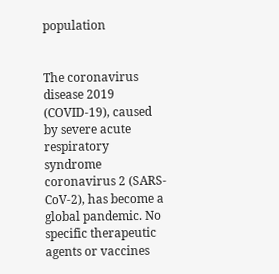population


The coronavirus disease 2019 (COVID-19), caused by severe acute respiratory syndrome coronavirus 2 (SARS-CoV-2), has become a global pandemic. No specific therapeutic agents or vaccines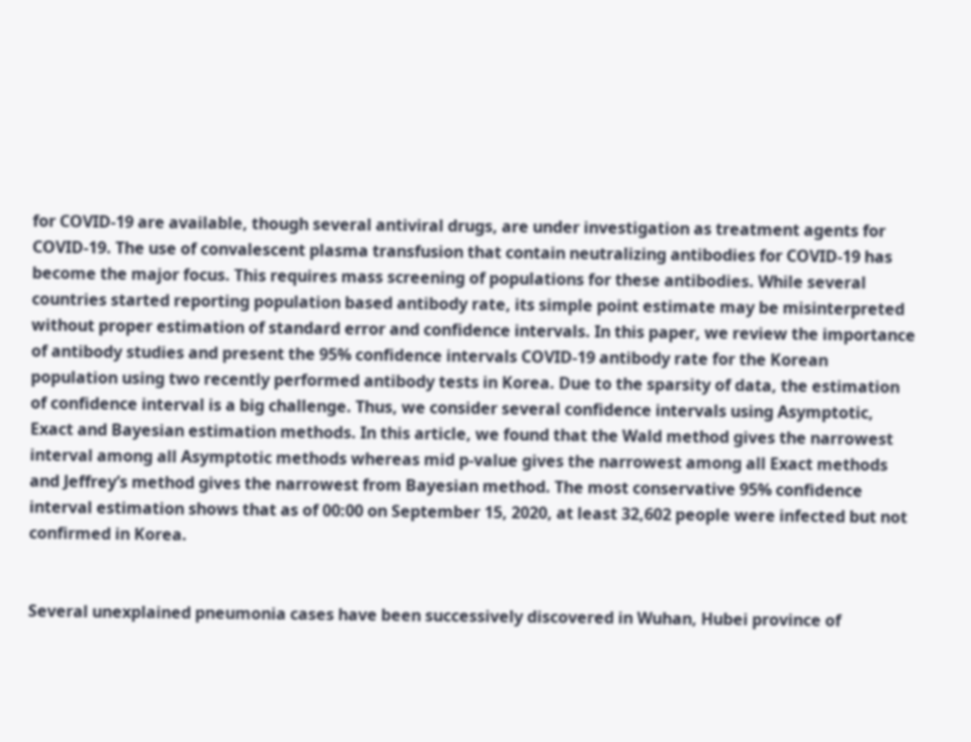for COVID-19 are available, though several antiviral drugs, are under investigation as treatment agents for COVID-19. The use of convalescent plasma transfusion that contain neutralizing antibodies for COVID-19 has become the major focus. This requires mass screening of populations for these antibodies. While several countries started reporting population based antibody rate, its simple point estimate may be misinterpreted without proper estimation of standard error and confidence intervals. In this paper, we review the importance of antibody studies and present the 95% confidence intervals COVID-19 antibody rate for the Korean population using two recently performed antibody tests in Korea. Due to the sparsity of data, the estimation of confidence interval is a big challenge. Thus, we consider several confidence intervals using Asymptotic, Exact and Bayesian estimation methods. In this article, we found that the Wald method gives the narrowest interval among all Asymptotic methods whereas mid p-value gives the narrowest among all Exact methods and Jeffrey’s method gives the narrowest from Bayesian method. The most conservative 95% confidence interval estimation shows that as of 00:00 on September 15, 2020, at least 32,602 people were infected but not confirmed in Korea.


Several unexplained pneumonia cases have been successively discovered in Wuhan, Hubei province of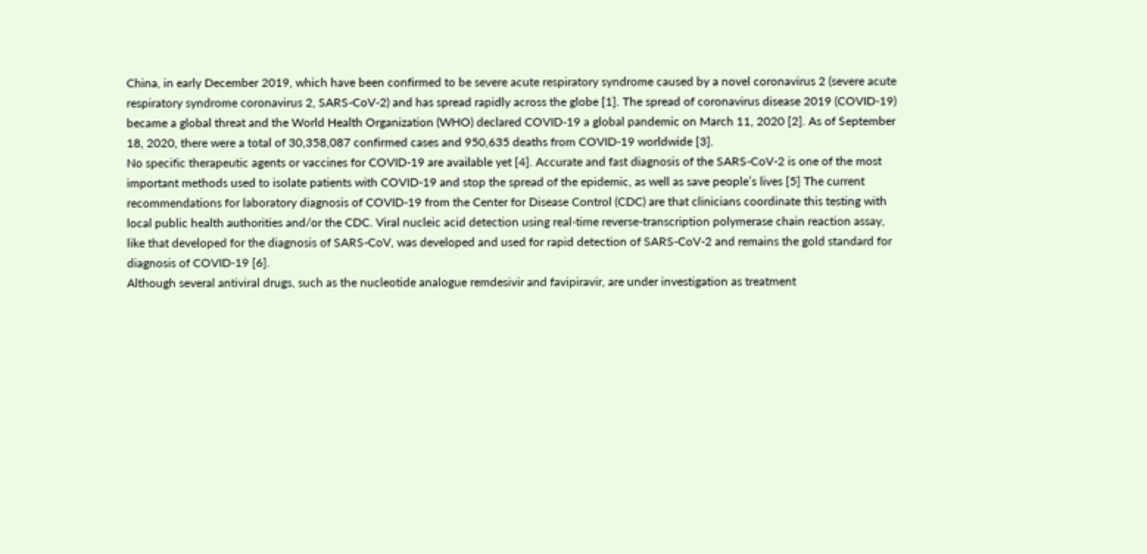China, in early December 2019, which have been confirmed to be severe acute respiratory syndrome caused by a novel coronavirus 2 (severe acute respiratory syndrome coronavirus 2, SARS-CoV-2) and has spread rapidly across the globe [1]. The spread of coronavirus disease 2019 (COVID-19) became a global threat and the World Health Organization (WHO) declared COVID-19 a global pandemic on March 11, 2020 [2]. As of September 18, 2020, there were a total of 30,358,087 confirmed cases and 950,635 deaths from COVID-19 worldwide [3].
No specific therapeutic agents or vaccines for COVID-19 are available yet [4]. Accurate and fast diagnosis of the SARS-CoV-2 is one of the most important methods used to isolate patients with COVID-19 and stop the spread of the epidemic, as well as save people’s lives [5] The current recommendations for laboratory diagnosis of COVID-19 from the Center for Disease Control (CDC) are that clinicians coordinate this testing with local public health authorities and/or the CDC. Viral nucleic acid detection using real-time reverse-transcription polymerase chain reaction assay, like that developed for the diagnosis of SARS-CoV, was developed and used for rapid detection of SARS-CoV-2 and remains the gold standard for diagnosis of COVID-19 [6].
Although several antiviral drugs, such as the nucleotide analogue remdesivir and favipiravir, are under investigation as treatment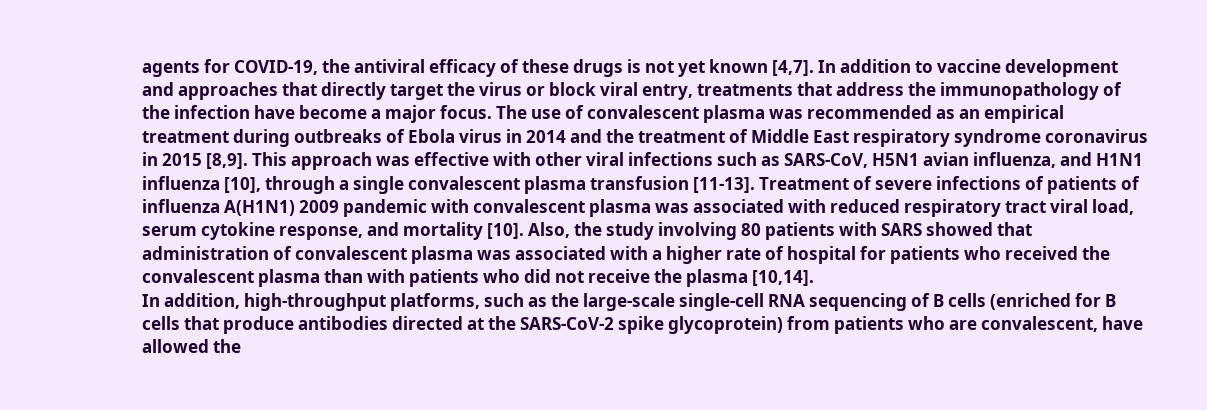agents for COVID-19, the antiviral efficacy of these drugs is not yet known [4,7]. In addition to vaccine development and approaches that directly target the virus or block viral entry, treatments that address the immunopathology of the infection have become a major focus. The use of convalescent plasma was recommended as an empirical treatment during outbreaks of Ebola virus in 2014 and the treatment of Middle East respiratory syndrome coronavirus in 2015 [8,9]. This approach was effective with other viral infections such as SARS-CoV, H5N1 avian influenza, and H1N1 influenza [10], through a single convalescent plasma transfusion [11-13]. Treatment of severe infections of patients of influenza A(H1N1) 2009 pandemic with convalescent plasma was associated with reduced respiratory tract viral load, serum cytokine response, and mortality [10]. Also, the study involving 80 patients with SARS showed that administration of convalescent plasma was associated with a higher rate of hospital for patients who received the convalescent plasma than with patients who did not receive the plasma [10,14].
In addition, high-throughput platforms, such as the large-scale single-cell RNA sequencing of B cells (enriched for B cells that produce antibodies directed at the SARS-CoV-2 spike glycoprotein) from patients who are convalescent, have allowed the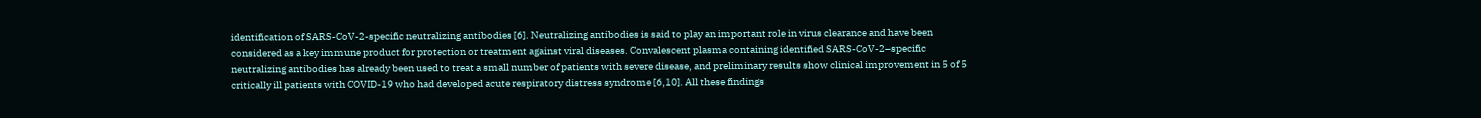identification of SARS-CoV-2-specific neutralizing antibodies [6]. Neutralizing antibodies is said to play an important role in virus clearance and have been considered as a key immune product for protection or treatment against viral diseases. Convalescent plasma containing identified SARS-CoV-2–specific neutralizing antibodies has already been used to treat a small number of patients with severe disease, and preliminary results show clinical improvement in 5 of 5 critically ill patients with COVID-19 who had developed acute respiratory distress syndrome [6,10]. All these findings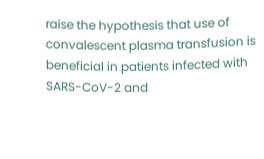raise the hypothesis that use of convalescent plasma transfusion is beneficial in patients infected with SARS-CoV-2 and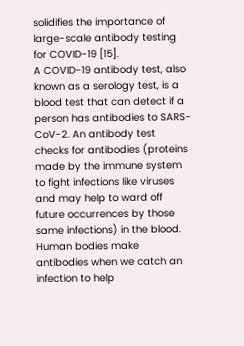solidifies the importance of large-scale antibody testing for COVID-19 [15].
A COVID-19 antibody test, also known as a serology test, is a blood test that can detect if a person has antibodies to SARS-CoV-2. An antibody test checks for antibodies (proteins made by the immune system to fight infections like viruses and may help to ward off future occurrences by those same infections) in the blood. Human bodies make antibodies when we catch an infection to help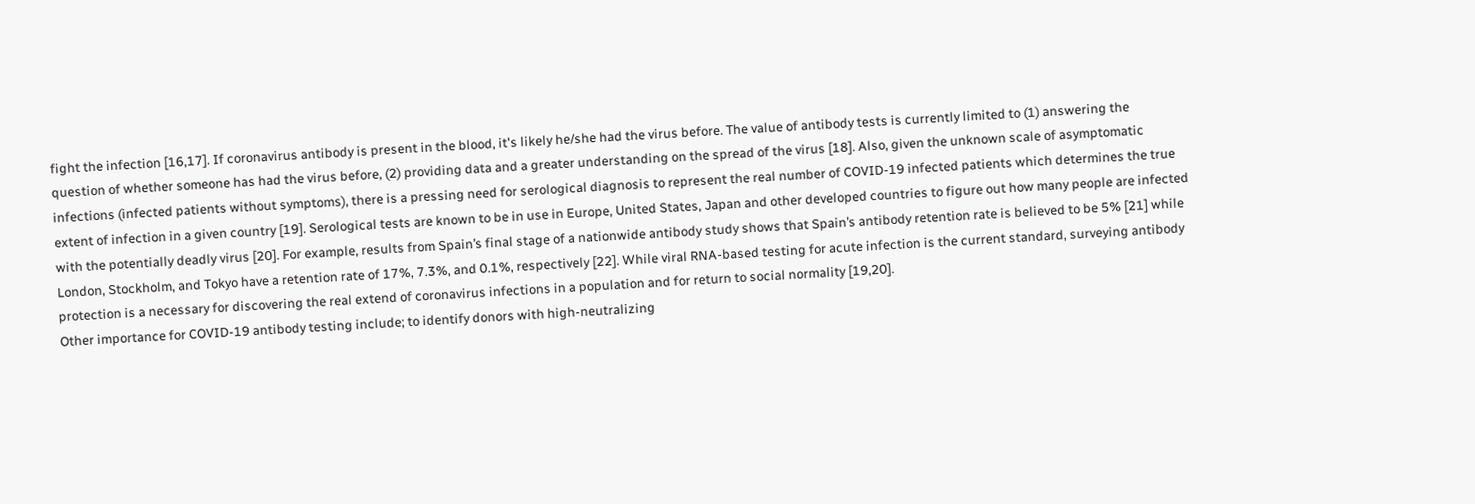fight the infection [16,17]. If coronavirus antibody is present in the blood, it's likely he/she had the virus before. The value of antibody tests is currently limited to (1) answering the question of whether someone has had the virus before, (2) providing data and a greater understanding on the spread of the virus [18]. Also, given the unknown scale of asymptomatic infections (infected patients without symptoms), there is a pressing need for serological diagnosis to represent the real number of COVID-19 infected patients which determines the true extent of infection in a given country [19]. Serological tests are known to be in use in Europe, United States, Japan and other developed countries to figure out how many people are infected with the potentially deadly virus [20]. For example, results from Spain’s final stage of a nationwide antibody study shows that Spain’s antibody retention rate is believed to be 5% [21] while London, Stockholm, and Tokyo have a retention rate of 17%, 7.3%, and 0.1%, respectively [22]. While viral RNA-based testing for acute infection is the current standard, surveying antibody protection is a necessary for discovering the real extend of coronavirus infections in a population and for return to social normality [19,20].
Other importance for COVID-19 antibody testing include; to identify donors with high-neutralizing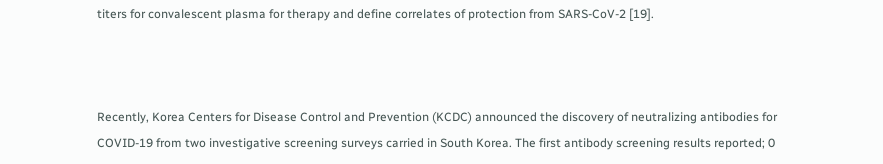titers for convalescent plasma for therapy and define correlates of protection from SARS-CoV-2 [19].



Recently, Korea Centers for Disease Control and Prevention (KCDC) announced the discovery of neutralizing antibodies for COVID-19 from two investigative screening surveys carried in South Korea. The first antibody screening results reported; 0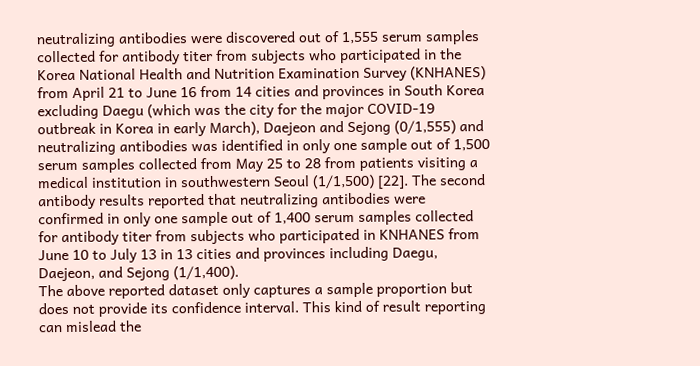neutralizing antibodies were discovered out of 1,555 serum samples collected for antibody titer from subjects who participated in the Korea National Health and Nutrition Examination Survey (KNHANES) from April 21 to June 16 from 14 cities and provinces in South Korea excluding Daegu (which was the city for the major COVID-19 outbreak in Korea in early March), Daejeon and Sejong (0/1,555) and neutralizing antibodies was identified in only one sample out of 1,500 serum samples collected from May 25 to 28 from patients visiting a medical institution in southwestern Seoul (1/1,500) [22]. The second antibody results reported that neutralizing antibodies were confirmed in only one sample out of 1,400 serum samples collected for antibody titer from subjects who participated in KNHANES from June 10 to July 13 in 13 cities and provinces including Daegu, Daejeon, and Sejong (1/1,400).
The above reported dataset only captures a sample proportion but does not provide its confidence interval. This kind of result reporting can mislead the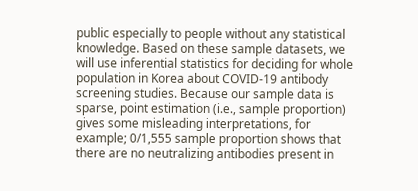public especially to people without any statistical knowledge. Based on these sample datasets, we will use inferential statistics for deciding for whole population in Korea about COVID-19 antibody screening studies. Because our sample data is sparse, point estimation (i.e., sample proportion) gives some misleading interpretations, for example; 0/1,555 sample proportion shows that there are no neutralizing antibodies present in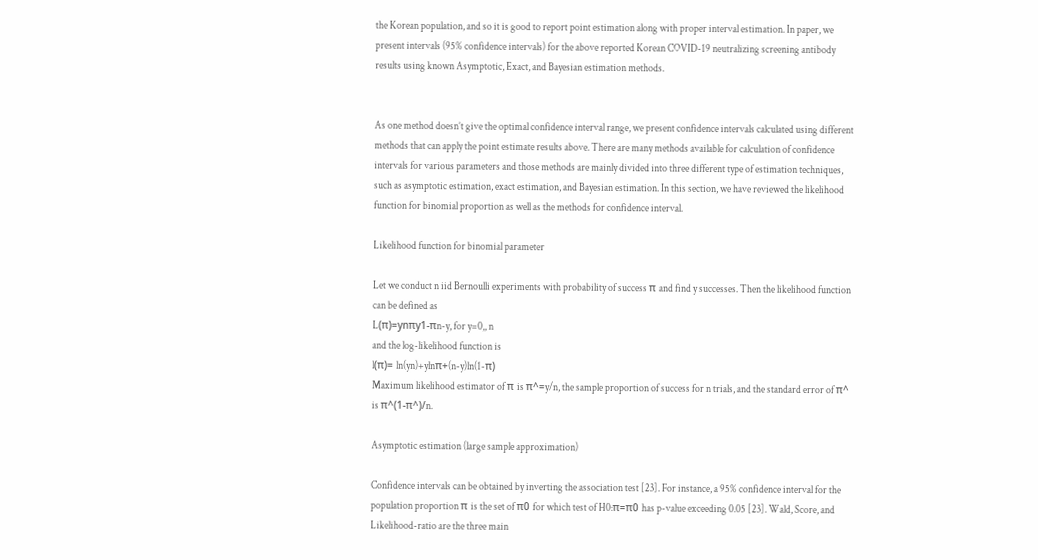the Korean population, and so it is good to report point estimation along with proper interval estimation. In paper, we present intervals (95% confidence intervals) for the above reported Korean COVID-19 neutralizing screening antibody results using known Asymptotic, Exact, and Bayesian estimation methods.


As one method doesn’t give the optimal confidence interval range, we present confidence intervals calculated using different methods that can apply the point estimate results above. There are many methods available for calculation of confidence intervals for various parameters and those methods are mainly divided into three different type of estimation techniques, such as asymptotic estimation, exact estimation, and Bayesian estimation. In this section, we have reviewed the likelihood function for binomial proportion as well as the methods for confidence interval.

Likelihood function for binomial parameter

Let we conduct n iid Bernoulli experiments with probability of success π and find y successes. Then the likelihood function can be defined as
L(π)=ynπy1-πn-y, for y=0,, n
and the log-likelihood function is
l(π)= ln(yn)+ylnπ+(n-y)ln(1-π)
Maximum likelihood estimator of π is π^=y/n, the sample proportion of success for n trials, and the standard error of π^ is π^(1-π^)/n.

Asymptotic estimation (large sample approximation)

Confidence intervals can be obtained by inverting the association test [23]. For instance, a 95% confidence interval for the population proportion π is the set of π0 for which test of H0:π=π0 has p-value exceeding 0.05 [23]. Wald, Score, and Likelihood-ratio are the three main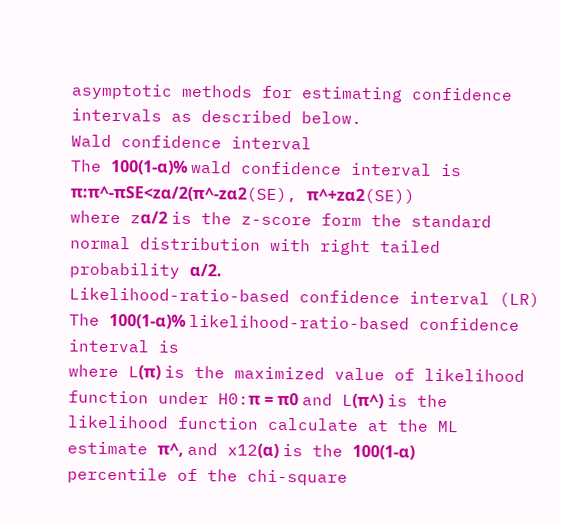asymptotic methods for estimating confidence intervals as described below.
Wald confidence interval
The 100(1-α)% wald confidence interval is
π:π^-πSE<zα/2(π^-zα2(SE), π^+zα2(SE))
where zα/2 is the z-score form the standard normal distribution with right tailed probability α/2.
Likelihood-ratio-based confidence interval (LR)
The 100(1-α)% likelihood-ratio-based confidence interval is
where L(π) is the maximized value of likelihood function under H0:π = π0 and L(π^) is the likelihood function calculate at the ML estimate π^, and x12(α) is the 100(1-α) percentile of the chi-square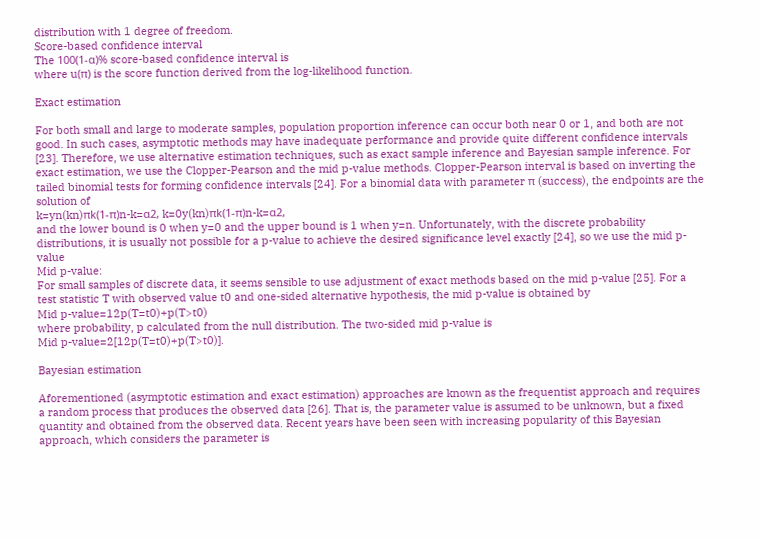distribution with 1 degree of freedom.
Score-based confidence interval
The 100(1-α)% score-based confidence interval is
where u(π) is the score function derived from the log-likelihood function.

Exact estimation

For both small and large to moderate samples, population proportion inference can occur both near 0 or 1, and both are not good. In such cases, asymptotic methods may have inadequate performance and provide quite different confidence intervals [23]. Therefore, we use alternative estimation techniques, such as exact sample inference and Bayesian sample inference. For exact estimation, we use the Clopper-Pearson and the mid p-value methods. Clopper-Pearson interval is based on inverting the tailed binomial tests for forming confidence intervals [24]. For a binomial data with parameter π (success), the endpoints are the solution of
k=yn(kn)πk(1-π)n-k=α2, k=0y(kn)πk(1-π)n-k=α2,
and the lower bound is 0 when y=0 and the upper bound is 1 when y=n. Unfortunately, with the discrete probability distributions, it is usually not possible for a p-value to achieve the desired significance level exactly [24], so we use the mid p-value
Mid p-value:
For small samples of discrete data, it seems sensible to use adjustment of exact methods based on the mid p-value [25]. For a test statistic T with observed value t0 and one-sided alternative hypothesis, the mid p-value is obtained by
Mid p-value=12p(T=t0)+p(T>t0)
where probability, p calculated from the null distribution. The two-sided mid p-value is
Mid p-value=2[12p(T=t0)+p(T>t0)].

Bayesian estimation

Aforementioned (asymptotic estimation and exact estimation) approaches are known as the frequentist approach and requires a random process that produces the observed data [26]. That is, the parameter value is assumed to be unknown, but a fixed quantity and obtained from the observed data. Recent years have been seen with increasing popularity of this Bayesian approach, which considers the parameter is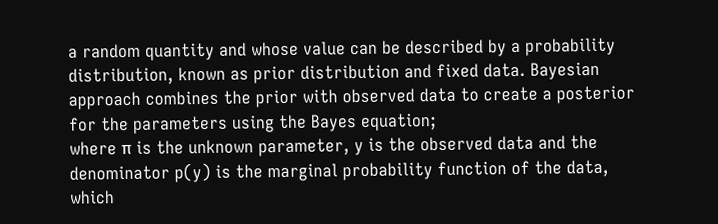a random quantity and whose value can be described by a probability distribution, known as prior distribution and fixed data. Bayesian approach combines the prior with observed data to create a posterior for the parameters using the Bayes equation;
where π is the unknown parameter, y is the observed data and the denominator p(y) is the marginal probability function of the data, which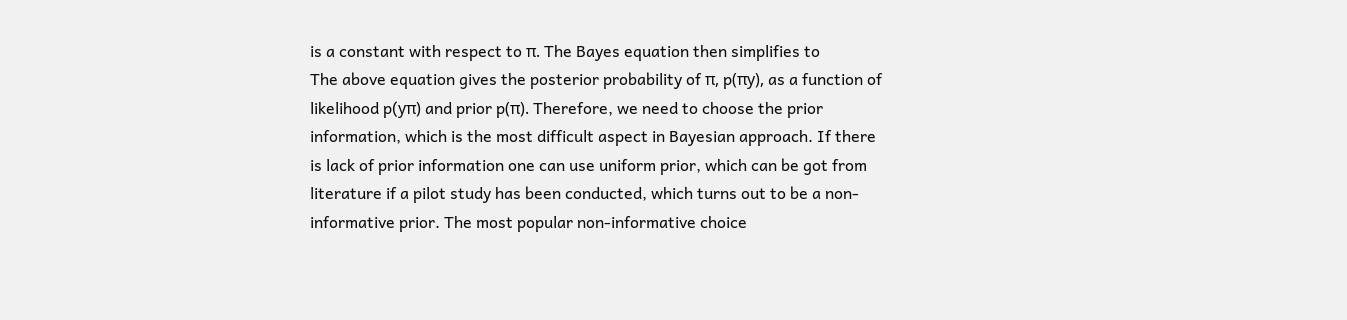is a constant with respect to π. The Bayes equation then simplifies to
The above equation gives the posterior probability of π, p(πy), as a function of likelihood p(yπ) and prior p(π). Therefore, we need to choose the prior information, which is the most difficult aspect in Bayesian approach. If there is lack of prior information one can use uniform prior, which can be got from literature if a pilot study has been conducted, which turns out to be a non-informative prior. The most popular non-informative choice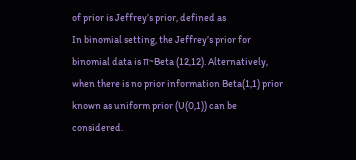of prior is Jeffrey’s prior, defined as
In binomial setting, the Jeffrey’s prior for binomial data is π~Beta (12,12). Alternatively, when there is no prior information Beta(1,1) prior known as uniform prior (U(0,1)) can be considered.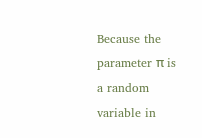Because the parameter π is a random variable in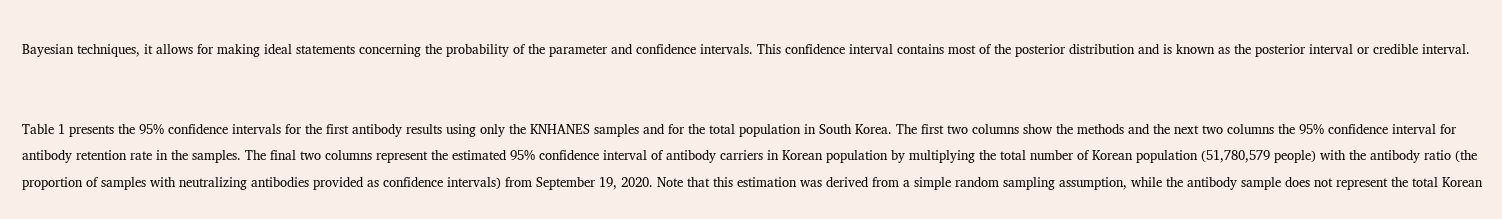Bayesian techniques, it allows for making ideal statements concerning the probability of the parameter and confidence intervals. This confidence interval contains most of the posterior distribution and is known as the posterior interval or credible interval.


Table 1 presents the 95% confidence intervals for the first antibody results using only the KNHANES samples and for the total population in South Korea. The first two columns show the methods and the next two columns the 95% confidence interval for antibody retention rate in the samples. The final two columns represent the estimated 95% confidence interval of antibody carriers in Korean population by multiplying the total number of Korean population (51,780,579 people) with the antibody ratio (the proportion of samples with neutralizing antibodies provided as confidence intervals) from September 19, 2020. Note that this estimation was derived from a simple random sampling assumption, while the antibody sample does not represent the total Korean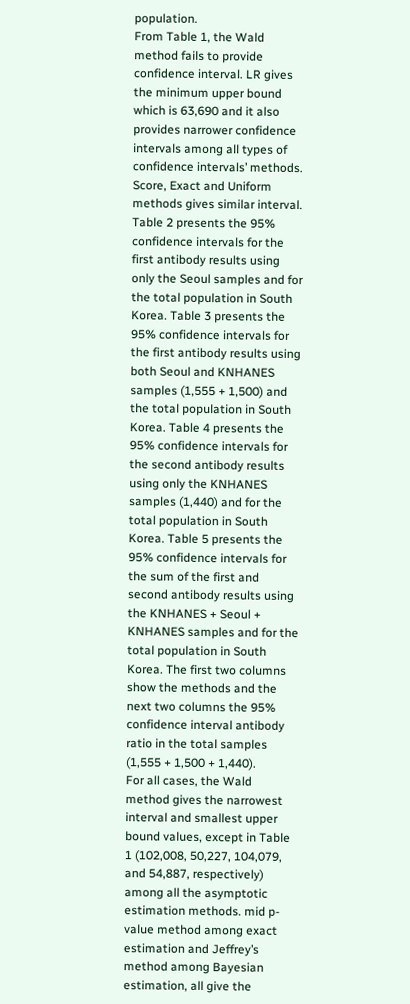population.
From Table 1, the Wald method fails to provide confidence interval. LR gives the minimum upper bound which is 63,690 and it also provides narrower confidence intervals among all types of confidence intervals’ methods. Score, Exact and Uniform methods gives similar interval.
Table 2 presents the 95% confidence intervals for the first antibody results using only the Seoul samples and for the total population in South Korea. Table 3 presents the 95% confidence intervals for the first antibody results using both Seoul and KNHANES samples (1,555 + 1,500) and the total population in South Korea. Table 4 presents the 95% confidence intervals for the second antibody results using only the KNHANES samples (1,440) and for the total population in South Korea. Table 5 presents the 95% confidence intervals for the sum of the first and second antibody results using the KNHANES + Seoul + KNHANES samples and for the total population in South Korea. The first two columns show the methods and the next two columns the 95% confidence interval antibody ratio in the total samples (1,555 + 1,500 + 1,440).
For all cases, the Wald method gives the narrowest interval and smallest upper bound values, except in Table 1 (102,008, 50,227, 104,079, and 54,887, respectively) among all the asymptotic estimation methods. mid p-value method among exact estimation and Jeffrey’s method among Bayesian estimation, all give the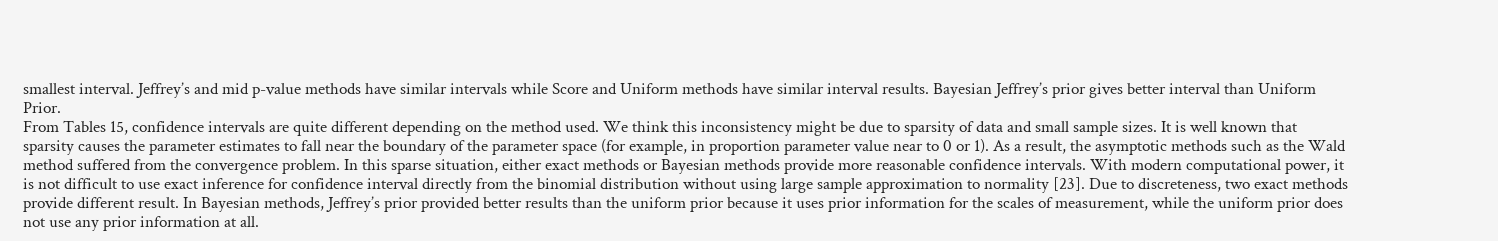smallest interval. Jeffrey’s and mid p-value methods have similar intervals while Score and Uniform methods have similar interval results. Bayesian Jeffrey’s prior gives better interval than Uniform Prior.
From Tables 15, confidence intervals are quite different depending on the method used. We think this inconsistency might be due to sparsity of data and small sample sizes. It is well known that sparsity causes the parameter estimates to fall near the boundary of the parameter space (for example, in proportion parameter value near to 0 or 1). As a result, the asymptotic methods such as the Wald method suffered from the convergence problem. In this sparse situation, either exact methods or Bayesian methods provide more reasonable confidence intervals. With modern computational power, it is not difficult to use exact inference for confidence interval directly from the binomial distribution without using large sample approximation to normality [23]. Due to discreteness, two exact methods provide different result. In Bayesian methods, Jeffrey’s prior provided better results than the uniform prior because it uses prior information for the scales of measurement, while the uniform prior does not use any prior information at all.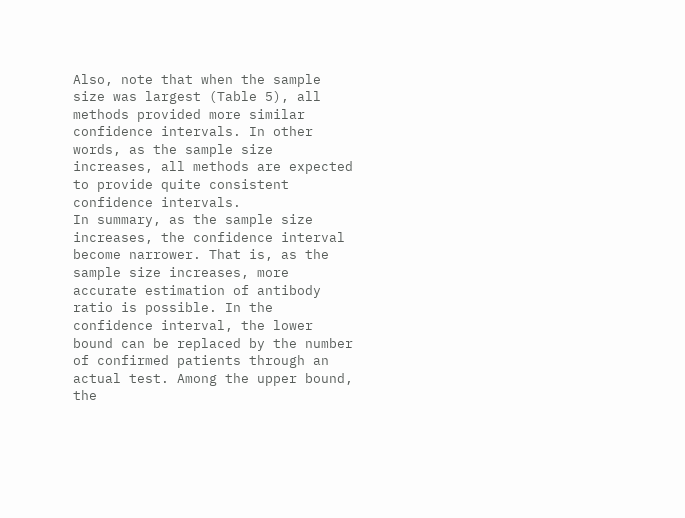Also, note that when the sample size was largest (Table 5), all methods provided more similar confidence intervals. In other words, as the sample size increases, all methods are expected to provide quite consistent confidence intervals.
In summary, as the sample size increases, the confidence interval become narrower. That is, as the sample size increases, more accurate estimation of antibody ratio is possible. In the confidence interval, the lower bound can be replaced by the number of confirmed patients through an actual test. Among the upper bound, the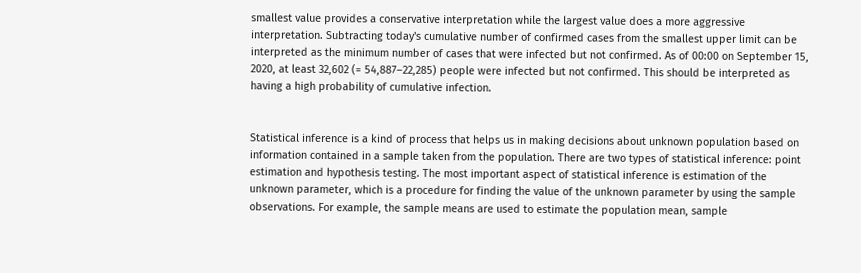smallest value provides a conservative interpretation while the largest value does a more aggressive interpretation. Subtracting today's cumulative number of confirmed cases from the smallest upper limit can be interpreted as the minimum number of cases that were infected but not confirmed. As of 00:00 on September 15, 2020, at least 32,602 (= 54,887–22,285) people were infected but not confirmed. This should be interpreted as having a high probability of cumulative infection.


Statistical inference is a kind of process that helps us in making decisions about unknown population based on information contained in a sample taken from the population. There are two types of statistical inference: point estimation and hypothesis testing. The most important aspect of statistical inference is estimation of the unknown parameter, which is a procedure for finding the value of the unknown parameter by using the sample observations. For example, the sample means are used to estimate the population mean, sample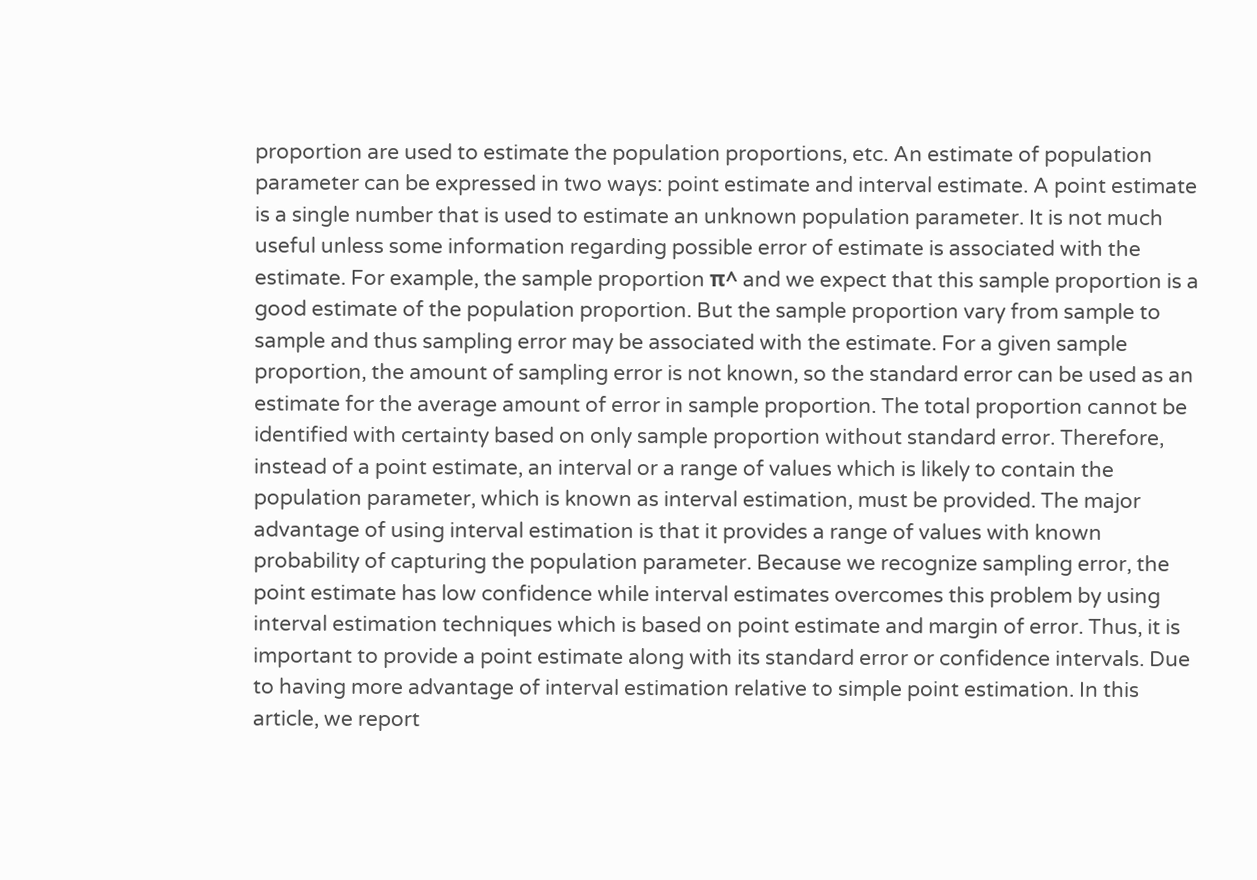proportion are used to estimate the population proportions, etc. An estimate of population parameter can be expressed in two ways: point estimate and interval estimate. A point estimate is a single number that is used to estimate an unknown population parameter. It is not much useful unless some information regarding possible error of estimate is associated with the estimate. For example, the sample proportion π^ and we expect that this sample proportion is a good estimate of the population proportion. But the sample proportion vary from sample to sample and thus sampling error may be associated with the estimate. For a given sample proportion, the amount of sampling error is not known, so the standard error can be used as an estimate for the average amount of error in sample proportion. The total proportion cannot be identified with certainty based on only sample proportion without standard error. Therefore, instead of a point estimate, an interval or a range of values which is likely to contain the population parameter, which is known as interval estimation, must be provided. The major advantage of using interval estimation is that it provides a range of values with known probability of capturing the population parameter. Because we recognize sampling error, the point estimate has low confidence while interval estimates overcomes this problem by using interval estimation techniques which is based on point estimate and margin of error. Thus, it is important to provide a point estimate along with its standard error or confidence intervals. Due to having more advantage of interval estimation relative to simple point estimation. In this article, we report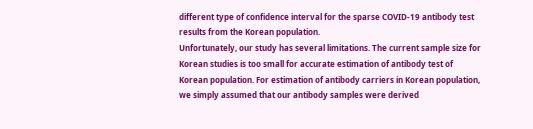different type of confidence interval for the sparse COVID-19 antibody test results from the Korean population.
Unfortunately, our study has several limitations. The current sample size for Korean studies is too small for accurate estimation of antibody test of Korean population. For estimation of antibody carriers in Korean population, we simply assumed that our antibody samples were derived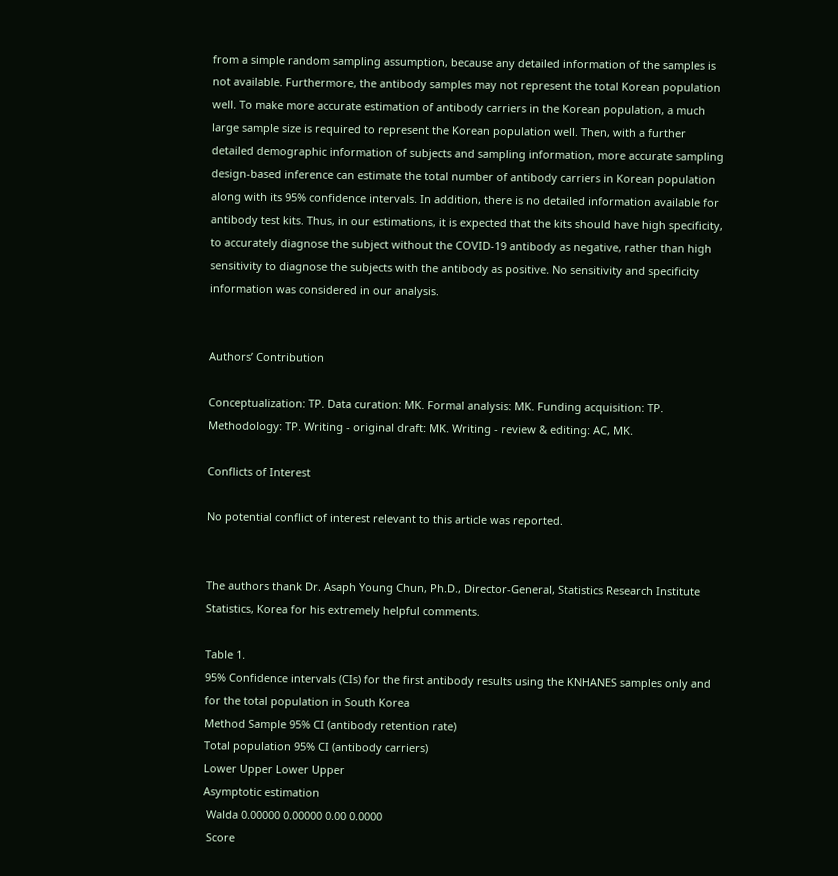from a simple random sampling assumption, because any detailed information of the samples is not available. Furthermore, the antibody samples may not represent the total Korean population well. To make more accurate estimation of antibody carriers in the Korean population, a much large sample size is required to represent the Korean population well. Then, with a further detailed demographic information of subjects and sampling information, more accurate sampling design-based inference can estimate the total number of antibody carriers in Korean population along with its 95% confidence intervals. In addition, there is no detailed information available for antibody test kits. Thus, in our estimations, it is expected that the kits should have high specificity, to accurately diagnose the subject without the COVID-19 antibody as negative, rather than high sensitivity to diagnose the subjects with the antibody as positive. No sensitivity and specificity information was considered in our analysis.


Authors’ Contribution

Conceptualization: TP. Data curation: MK. Formal analysis: MK. Funding acquisition: TP. Methodology: TP. Writing - original draft: MK. Writing - review & editing: AC, MK.

Conflicts of Interest

No potential conflict of interest relevant to this article was reported.


The authors thank Dr. Asaph Young Chun, Ph.D., Director-General, Statistics Research Institute Statistics, Korea for his extremely helpful comments.

Table 1.
95% Confidence intervals (CIs) for the first antibody results using the KNHANES samples only and for the total population in South Korea
Method Sample 95% CI (antibody retention rate)
Total population 95% CI (antibody carriers)
Lower Upper Lower Upper
Asymptotic estimation
 Walda 0.00000 0.00000 0.00 0.0000
 Score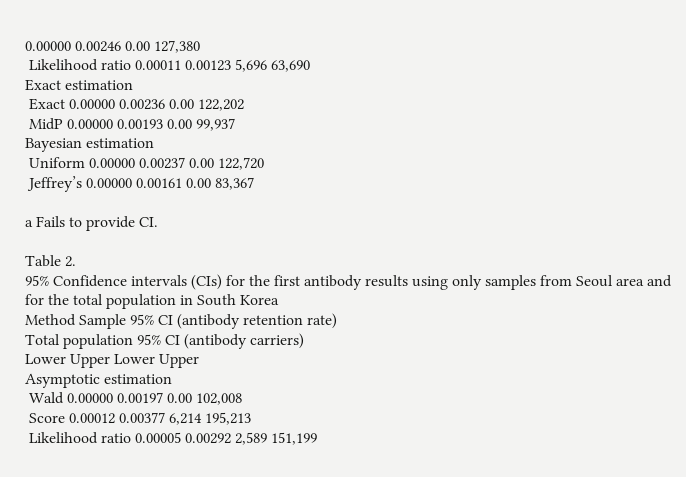0.00000 0.00246 0.00 127,380
 Likelihood ratio 0.00011 0.00123 5,696 63,690
Exact estimation
 Exact 0.00000 0.00236 0.00 122,202
 MidP 0.00000 0.00193 0.00 99,937
Bayesian estimation
 Uniform 0.00000 0.00237 0.00 122,720
 Jeffrey’s 0.00000 0.00161 0.00 83,367

a Fails to provide CI.

Table 2.
95% Confidence intervals (CIs) for the first antibody results using only samples from Seoul area and for the total population in South Korea
Method Sample 95% CI (antibody retention rate)
Total population 95% CI (antibody carriers)
Lower Upper Lower Upper
Asymptotic estimation
 Wald 0.00000 0.00197 0.00 102,008
 Score 0.00012 0.00377 6,214 195,213
 Likelihood ratio 0.00005 0.00292 2,589 151,199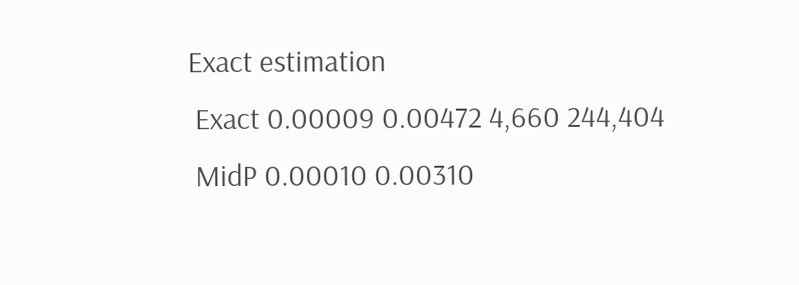Exact estimation
 Exact 0.00009 0.00472 4,660 244,404
 MidP 0.00010 0.00310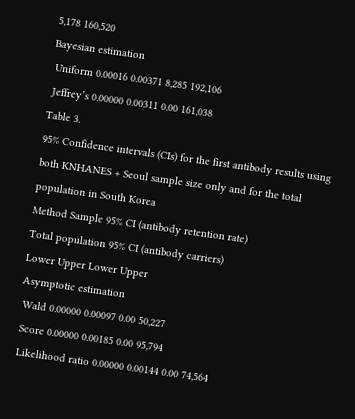5,178 160,520
Bayesian estimation
 Uniform 0.00016 0.00371 8,285 192,106
 Jeffrey’s 0.00000 0.00311 0.00 161,038
Table 3.
95% Confidence intervals (CIs) for the first antibody results using both KNHANES + Seoul sample size only and for the total population in South Korea
Method Sample 95% CI (antibody retention rate)
Total population 95% CI (antibody carriers)
Lower Upper Lower Upper
Asymptotic estimation
 Wald 0.00000 0.00097 0.00 50,227
 Score 0.00000 0.00185 0.00 95,794
 Likelihood ratio 0.00000 0.00144 0.00 74,564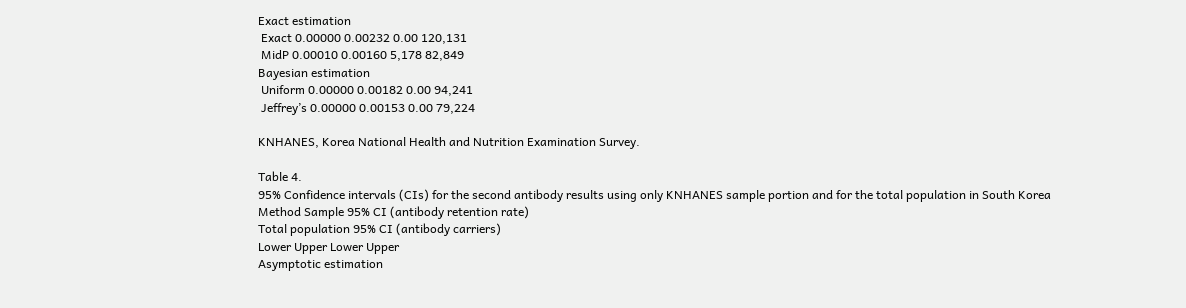Exact estimation
 Exact 0.00000 0.00232 0.00 120,131
 MidP 0.00010 0.00160 5,178 82,849
Bayesian estimation
 Uniform 0.00000 0.00182 0.00 94,241
 Jeffrey’s 0.00000 0.00153 0.00 79,224

KNHANES, Korea National Health and Nutrition Examination Survey.

Table 4.
95% Confidence intervals (CIs) for the second antibody results using only KNHANES sample portion and for the total population in South Korea
Method Sample 95% CI (antibody retention rate)
Total population 95% CI (antibody carriers)
Lower Upper Lower Upper
Asymptotic estimation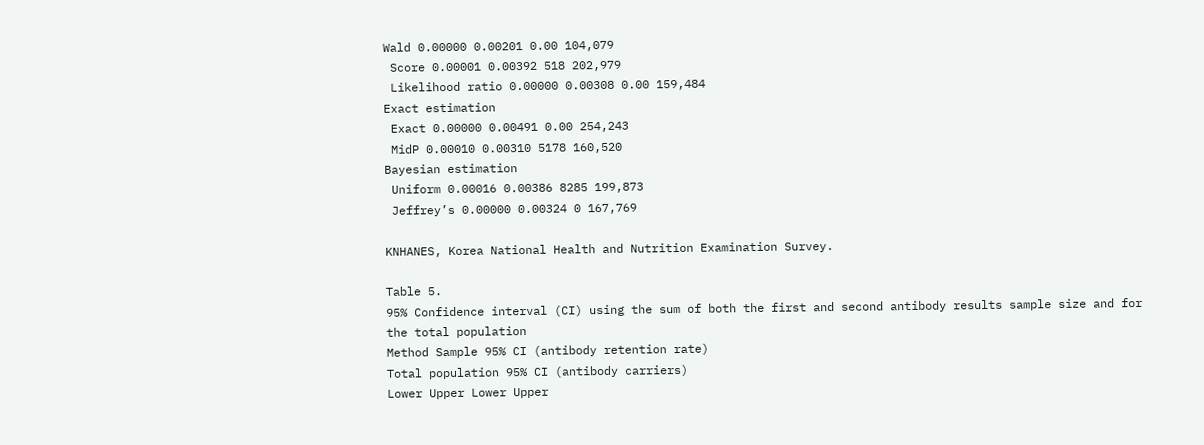Wald 0.00000 0.00201 0.00 104,079
 Score 0.00001 0.00392 518 202,979
 Likelihood ratio 0.00000 0.00308 0.00 159,484
Exact estimation
 Exact 0.00000 0.00491 0.00 254,243
 MidP 0.00010 0.00310 5178 160,520
Bayesian estimation
 Uniform 0.00016 0.00386 8285 199,873
 Jeffrey’s 0.00000 0.00324 0 167,769

KNHANES, Korea National Health and Nutrition Examination Survey.

Table 5.
95% Confidence interval (CI) using the sum of both the first and second antibody results sample size and for the total population
Method Sample 95% CI (antibody retention rate)
Total population 95% CI (antibody carriers)
Lower Upper Lower Upper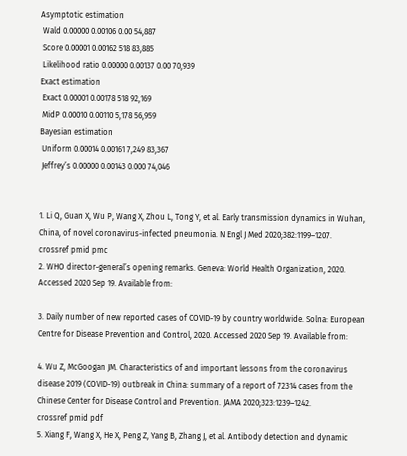Asymptotic estimation
 Wald 0.00000 0.00106 0.00 54,887
 Score 0.00001 0.00162 518 83,885
 Likelihood ratio 0.00000 0.00137 0.00 70,939
Exact estimation
 Exact 0.00001 0.00178 518 92,169
 MidP 0.00010 0.00110 5,178 56,959
Bayesian estimation
 Uniform 0.00014 0.00161 7,249 83,367
 Jeffrey’s 0.00000 0.00143 0.000 74,046


1. Li Q, Guan X, Wu P, Wang X, Zhou L, Tong Y, et al. Early transmission dynamics in Wuhan, China, of novel coronavirus-infected pneumonia. N Engl J Med 2020;382:1199–1207.
crossref pmid pmc
2. WHO director-general’s opening remarks. Geneva: World Health Organization, 2020. Accessed 2020 Sep 19. Available from:

3. Daily number of new reported cases of COVID-19 by country worldwide. Solna: European Centre for Disease Prevention and Control, 2020. Accessed 2020 Sep 19. Available from:

4. Wu Z, McGoogan JM. Characteristics of and important lessons from the coronavirus disease 2019 (COVID-19) outbreak in China: summary of a report of 72314 cases from the Chinese Center for Disease Control and Prevention. JAMA 2020;323:1239–1242.
crossref pmid pdf
5. Xiang F, Wang X, He X, Peng Z, Yang B, Zhang J, et al. Antibody detection and dynamic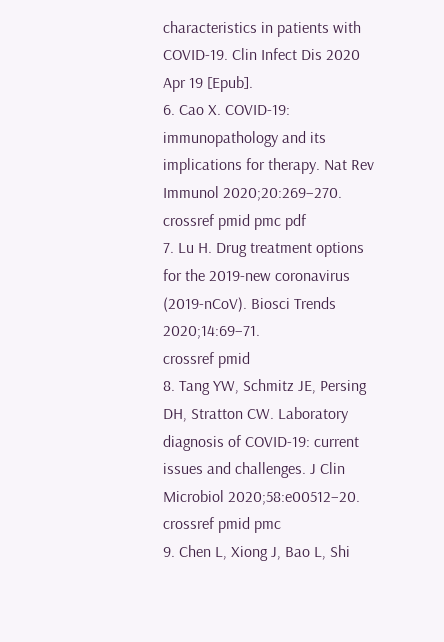characteristics in patients with COVID-19. Clin Infect Dis 2020 Apr 19 [Epub].
6. Cao X. COVID-19: immunopathology and its implications for therapy. Nat Rev Immunol 2020;20:269–270.
crossref pmid pmc pdf
7. Lu H. Drug treatment options for the 2019-new coronavirus (2019-nCoV). Biosci Trends 2020;14:69–71.
crossref pmid
8. Tang YW, Schmitz JE, Persing DH, Stratton CW. Laboratory diagnosis of COVID-19: current issues and challenges. J Clin Microbiol 2020;58:e00512–20.
crossref pmid pmc
9. Chen L, Xiong J, Bao L, Shi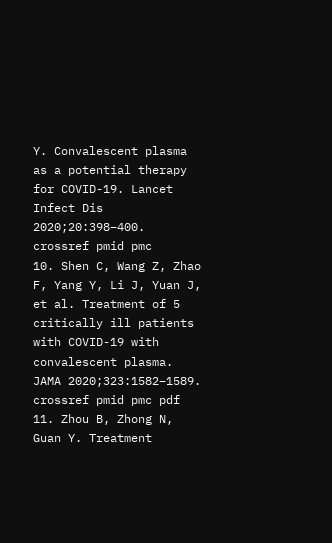Y. Convalescent plasma as a potential therapy for COVID-19. Lancet Infect Dis 2020;20:398–400.
crossref pmid pmc
10. Shen C, Wang Z, Zhao F, Yang Y, Li J, Yuan J, et al. Treatment of 5 critically ill patients with COVID-19 with convalescent plasma. JAMA 2020;323:1582–1589.
crossref pmid pmc pdf
11. Zhou B, Zhong N, Guan Y. Treatment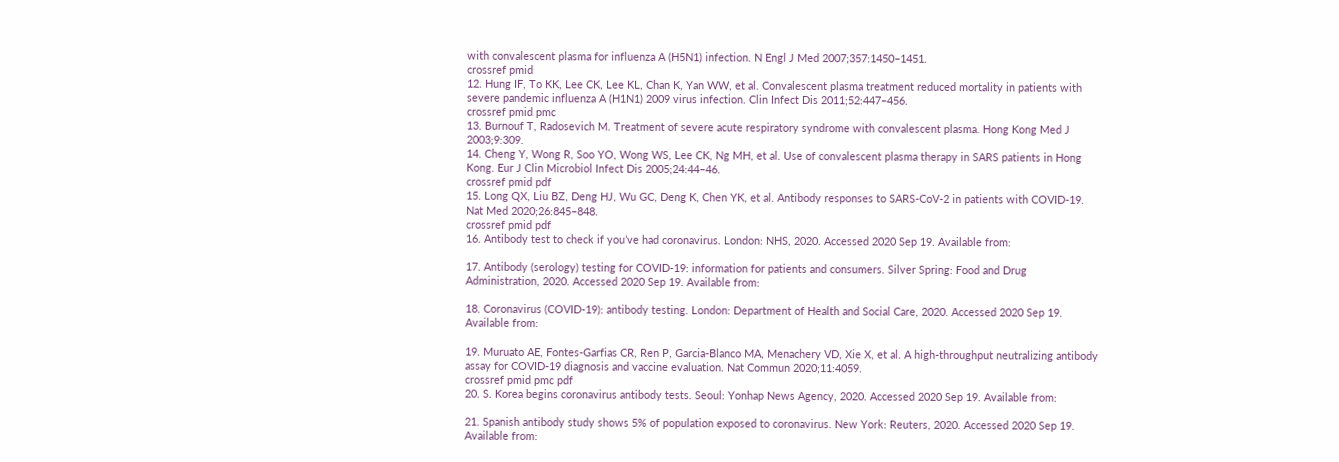with convalescent plasma for influenza A (H5N1) infection. N Engl J Med 2007;357:1450–1451.
crossref pmid
12. Hung IF, To KK, Lee CK, Lee KL, Chan K, Yan WW, et al. Convalescent plasma treatment reduced mortality in patients with severe pandemic influenza A (H1N1) 2009 virus infection. Clin Infect Dis 2011;52:447–456.
crossref pmid pmc
13. Burnouf T, Radosevich M. Treatment of severe acute respiratory syndrome with convalescent plasma. Hong Kong Med J 2003;9:309.
14. Cheng Y, Wong R, Soo YO, Wong WS, Lee CK, Ng MH, et al. Use of convalescent plasma therapy in SARS patients in Hong Kong. Eur J Clin Microbiol Infect Dis 2005;24:44–46.
crossref pmid pdf
15. Long QX, Liu BZ, Deng HJ, Wu GC, Deng K, Chen YK, et al. Antibody responses to SARS-CoV-2 in patients with COVID-19. Nat Med 2020;26:845–848.
crossref pmid pdf
16. Antibody test to check if you’ve had coronavirus. London: NHS, 2020. Accessed 2020 Sep 19. Available from:

17. Antibody (serology) testing for COVID-19: information for patients and consumers. Silver Spring: Food and Drug Administration, 2020. Accessed 2020 Sep 19. Available from:

18. Coronavirus (COVID-19): antibody testing. London: Department of Health and Social Care, 2020. Accessed 2020 Sep 19. Available from:

19. Muruato AE, Fontes-Garfias CR, Ren P, Garcia-Blanco MA, Menachery VD, Xie X, et al. A high-throughput neutralizing antibody assay for COVID-19 diagnosis and vaccine evaluation. Nat Commun 2020;11:4059.
crossref pmid pmc pdf
20. S. Korea begins coronavirus antibody tests. Seoul: Yonhap News Agency, 2020. Accessed 2020 Sep 19. Available from:

21. Spanish antibody study shows 5% of population exposed to coronavirus. New York: Reuters, 2020. Accessed 2020 Sep 19. Available from: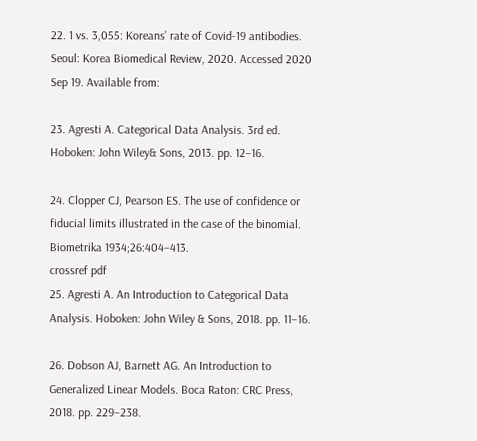22. 1 vs. 3,055: Koreans’ rate of Covid-19 antibodies. Seoul: Korea Biomedical Review, 2020. Accessed 2020 Sep 19. Available from:

23. Agresti A. Categorical Data Analysis. 3rd ed. Hoboken: John Wiley& Sons, 2013. pp. 12–16.

24. Clopper CJ, Pearson ES. The use of confidence or fiducial limits illustrated in the case of the binomial. Biometrika 1934;26:404–413.
crossref pdf
25. Agresti A. An Introduction to Categorical Data Analysis. Hoboken: John Wiley & Sons, 2018. pp. 11–16.

26. Dobson AJ, Barnett AG. An Introduction to Generalized Linear Models. Boca Raton: CRC Press, 2018. pp. 229–238.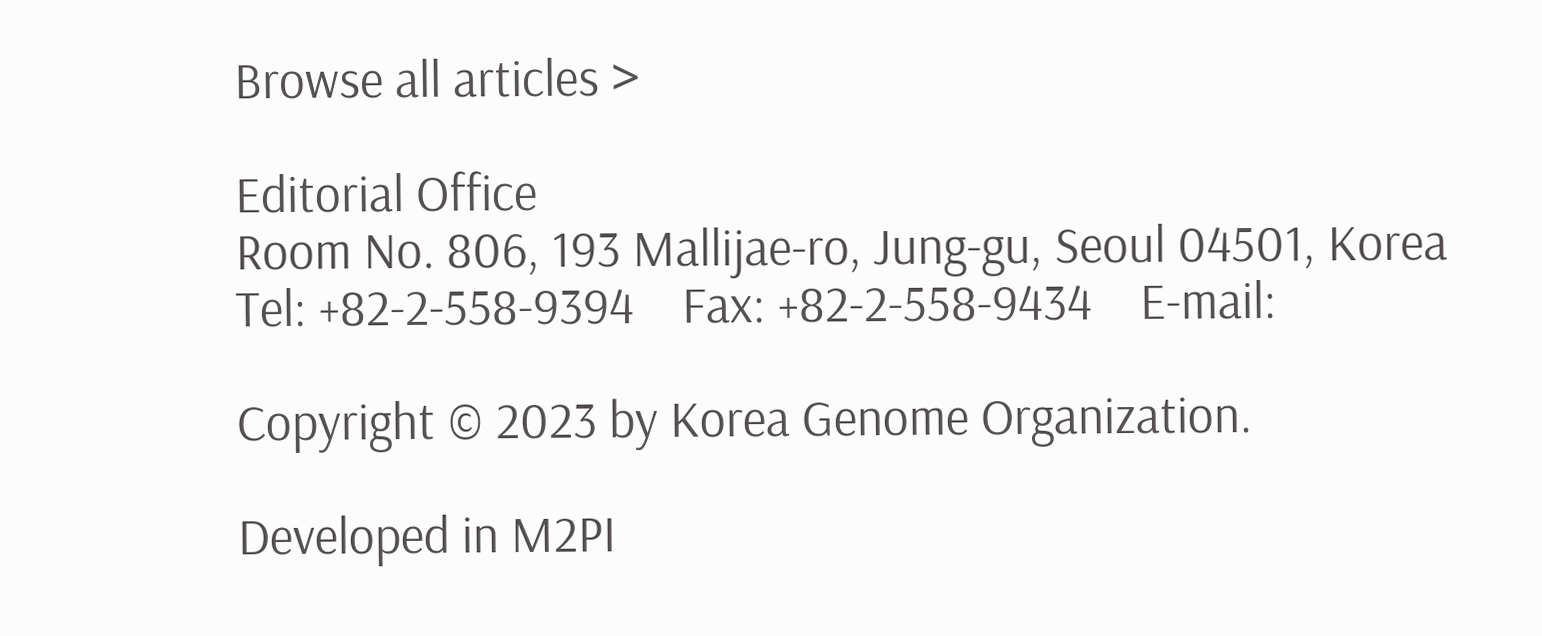Browse all articles >

Editorial Office
Room No. 806, 193 Mallijae-ro, Jung-gu, Seoul 04501, Korea
Tel: +82-2-558-9394    Fax: +82-2-558-9434    E-mail:

Copyright © 2023 by Korea Genome Organization.

Developed in M2PI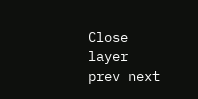Close layer
prev next